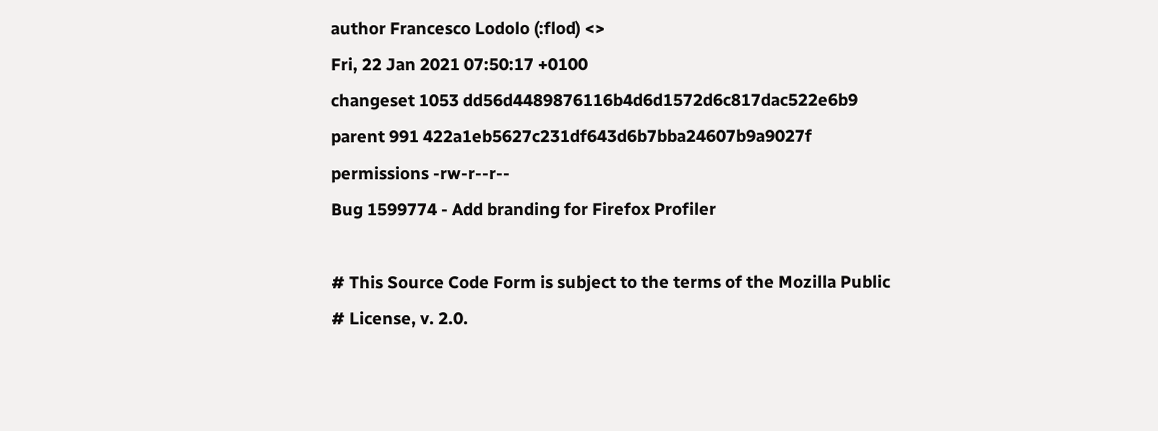author Francesco Lodolo (:flod) <>
Fri, 22 Jan 2021 07:50:17 +0100
changeset 1053 dd56d4489876116b4d6d1572d6c817dac522e6b9
parent 991 422a1eb5627c231df643d6b7bba24607b9a9027f
permissions -rw-r--r--
Bug 1599774 - Add branding for Firefox Profiler

# This Source Code Form is subject to the terms of the Mozilla Public
# License, v. 2.0.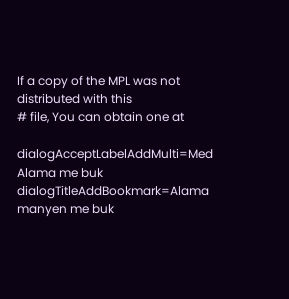If a copy of the MPL was not distributed with this
# file, You can obtain one at

dialogAcceptLabelAddMulti=Med Alama me buk
dialogTitleAddBookmark=Alama manyen me buk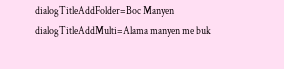dialogTitleAddFolder=Boc Manyen
dialogTitleAddMulti=Alama manyen me buk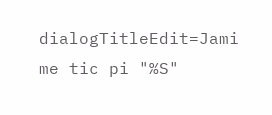dialogTitleEdit=Jami me tic pi "%S"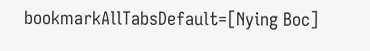bookmarkAllTabsDefault=[Nying Boc]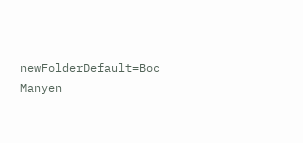newFolderDefault=Boc Manyen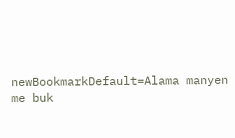newBookmarkDefault=Alama manyen me buk